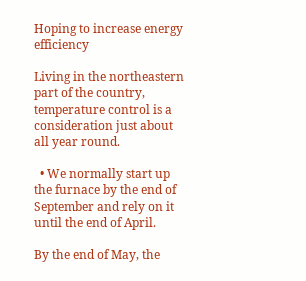Hoping to increase energy efficiency

Living in the northeastern part of the country, temperature control is a consideration just about all year round.

  • We normally start up the furnace by the end of September and rely on it until the end of April.

By the end of May, the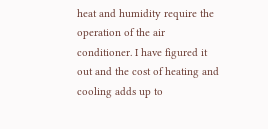heat and humidity require the operation of the air conditioner. I have figured it out and the cost of heating and cooling adds up to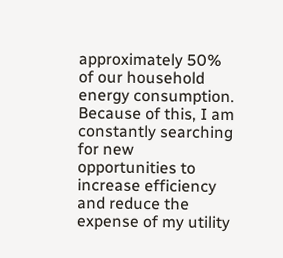approximately 50% of our household energy consumption. Because of this, I am constantly searching for new opportunities to increase efficiency and reduce the expense of my utility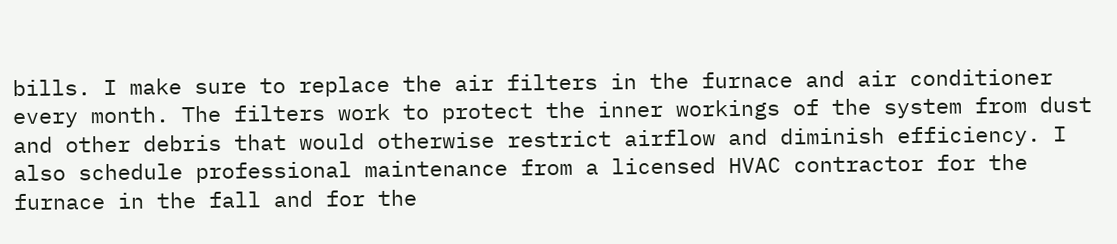bills. I make sure to replace the air filters in the furnace and air conditioner every month. The filters work to protect the inner workings of the system from dust and other debris that would otherwise restrict airflow and diminish efficiency. I also schedule professional maintenance from a licensed HVAC contractor for the furnace in the fall and for the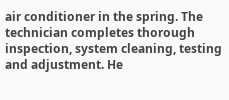air conditioner in the spring. The technician completes thorough inspection, system cleaning, testing and adjustment. He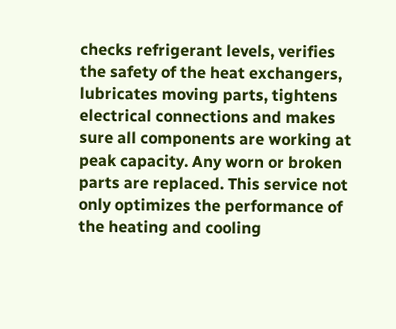checks refrigerant levels, verifies the safety of the heat exchangers, lubricates moving parts, tightens electrical connections and makes sure all components are working at peak capacity. Any worn or broken parts are replaced. This service not only optimizes the performance of the heating and cooling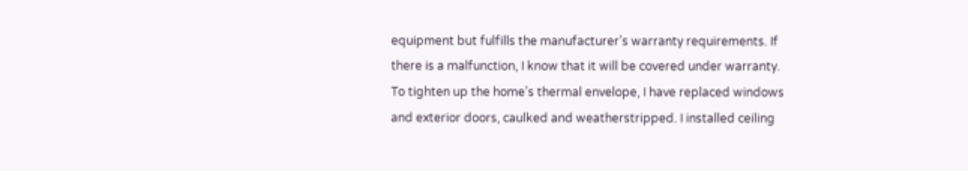equipment but fulfills the manufacturer’s warranty requirements. If there is a malfunction, I know that it will be covered under warranty. To tighten up the home’s thermal envelope, I have replaced windows and exterior doors, caulked and weatherstripped. I installed ceiling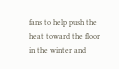fans to help push the heat toward the floor in the winter and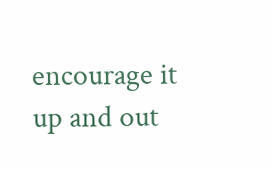encourage it up and out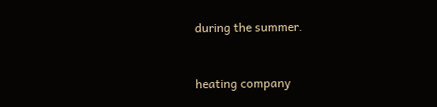during the summer.


heating company